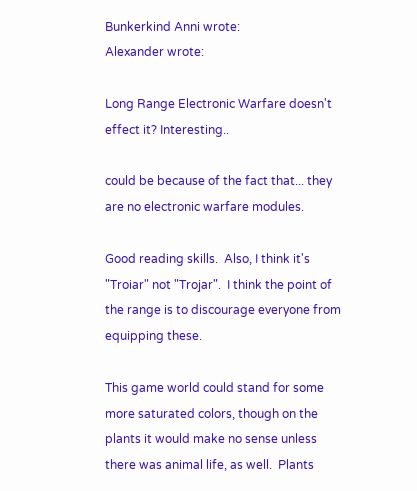Bunkerkind Anni wrote:
Alexander wrote:

Long Range Electronic Warfare doesn't effect it? Interesting..

could be because of the fact that... they are no electronic warfare modules.

Good reading skills.  Also, I think it's "Troiar" not "Trojar".  I think the point of the range is to discourage everyone from equipping these.

This game world could stand for some more saturated colors, though on the plants it would make no sense unless there was animal life, as well.  Plants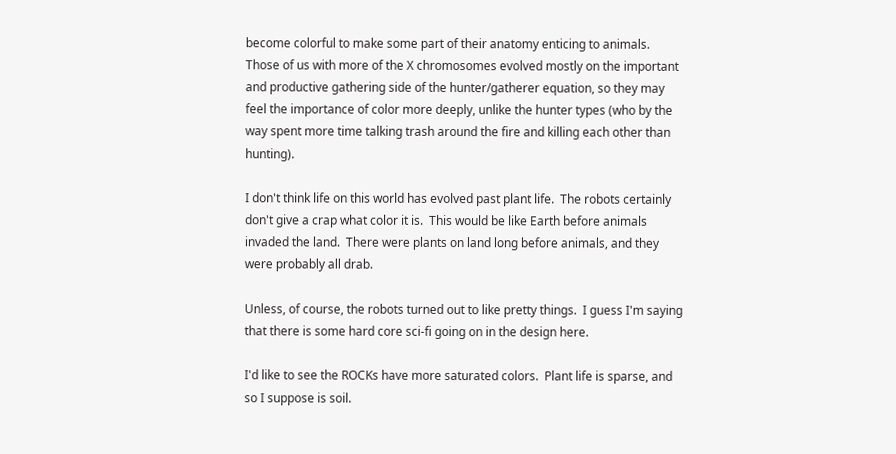become colorful to make some part of their anatomy enticing to animals.  Those of us with more of the X chromosomes evolved mostly on the important and productive gathering side of the hunter/gatherer equation, so they may feel the importance of color more deeply, unlike the hunter types (who by the way spent more time talking trash around the fire and killing each other than hunting).

I don't think life on this world has evolved past plant life.  The robots certainly don't give a crap what color it is.  This would be like Earth before animals invaded the land.  There were plants on land long before animals, and they were probably all drab.

Unless, of course, the robots turned out to like pretty things.  I guess I'm saying that there is some hard core sci-fi going on in the design here.

I'd like to see the ROCKs have more saturated colors.  Plant life is sparse, and so I suppose is soil.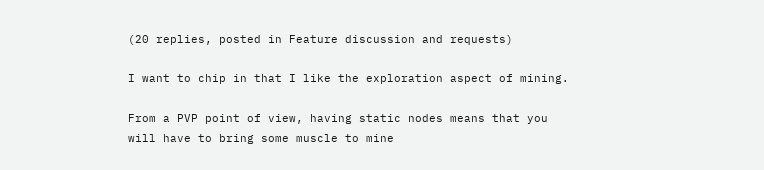(20 replies, posted in Feature discussion and requests)

I want to chip in that I like the exploration aspect of mining.

From a PVP point of view, having static nodes means that you will have to bring some muscle to mine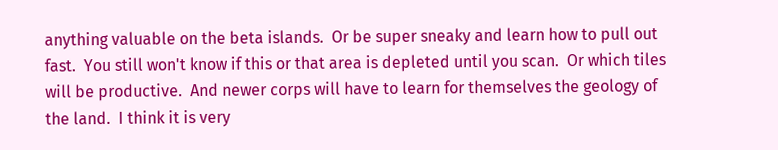anything valuable on the beta islands.  Or be super sneaky and learn how to pull out fast.  You still won't know if this or that area is depleted until you scan.  Or which tiles will be productive.  And newer corps will have to learn for themselves the geology of the land.  I think it is very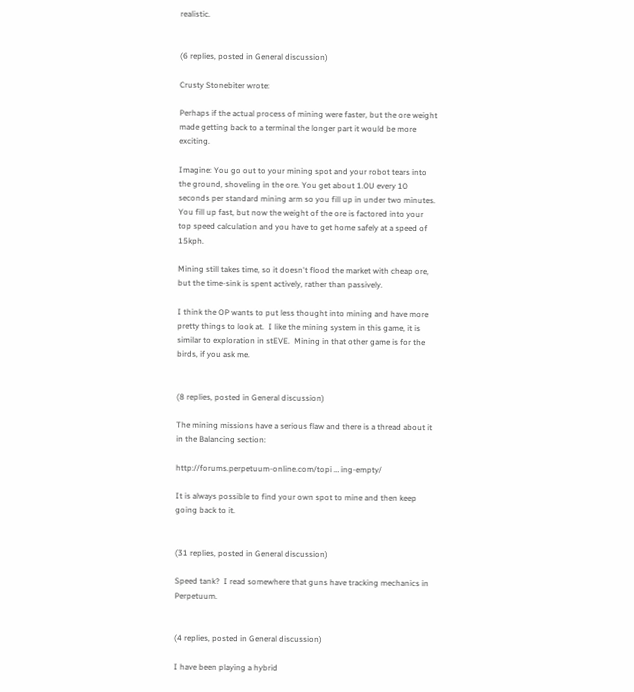realistic.


(6 replies, posted in General discussion)

Crusty Stonebiter wrote:

Perhaps if the actual process of mining were faster, but the ore weight made getting back to a terminal the longer part it would be more exciting.

Imagine: You go out to your mining spot and your robot tears into the ground, shoveling in the ore. You get about 1.0U every 10 seconds per standard mining arm so you fill up in under two minutes. You fill up fast, but now the weight of the ore is factored into your top speed calculation and you have to get home safely at a speed of 15kph.

Mining still takes time, so it doesn't flood the market with cheap ore, but the time-sink is spent actively, rather than passively.

I think the OP wants to put less thought into mining and have more pretty things to look at.  I like the mining system in this game, it is similar to exploration in stEVE.  Mining in that other game is for the birds, if you ask me.


(8 replies, posted in General discussion)

The mining missions have a serious flaw and there is a thread about it in the Balancing section:

http://forums.perpetuum-online.com/topi … ing-empty/

It is always possible to find your own spot to mine and then keep going back to it.


(31 replies, posted in General discussion)

Speed tank?  I read somewhere that guns have tracking mechanics in Perpetuum.


(4 replies, posted in General discussion)

I have been playing a hybrid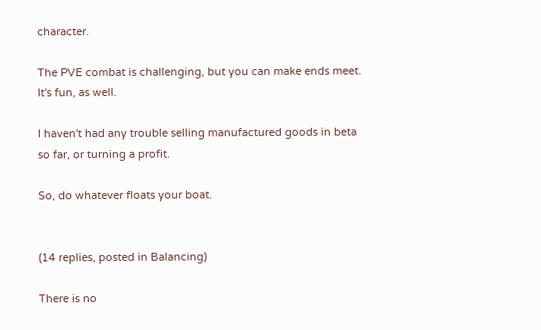character.

The PVE combat is challenging, but you can make ends meet.  It's fun, as well.

I haven't had any trouble selling manufactured goods in beta so far, or turning a profit.

So, do whatever floats your boat.


(14 replies, posted in Balancing)

There is no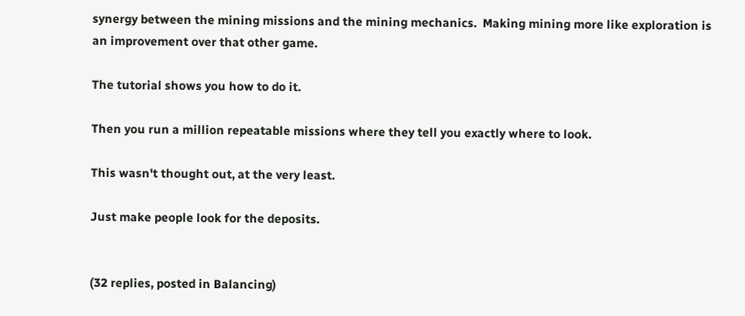synergy between the mining missions and the mining mechanics.  Making mining more like exploration is an improvement over that other game.

The tutorial shows you how to do it.

Then you run a million repeatable missions where they tell you exactly where to look.

This wasn't thought out, at the very least.

Just make people look for the deposits.


(32 replies, posted in Balancing)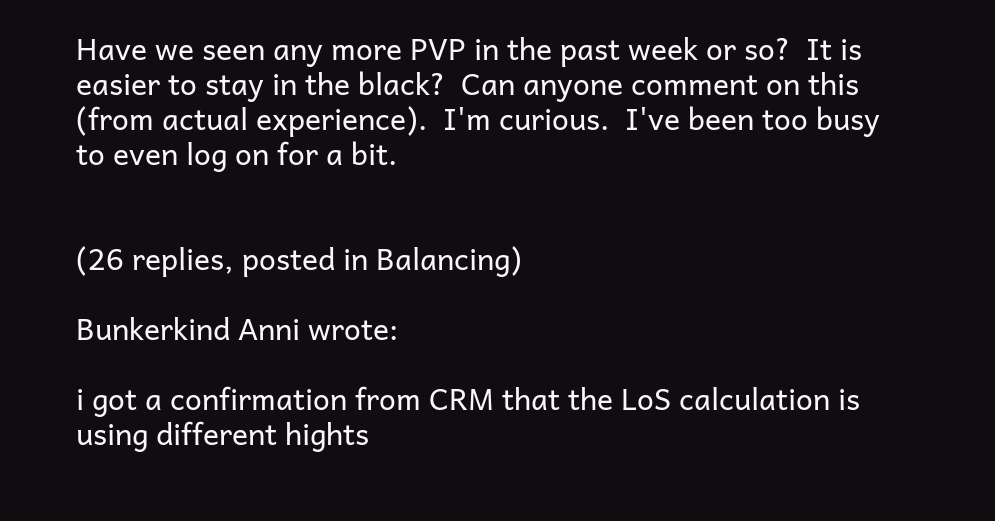Have we seen any more PVP in the past week or so?  It is easier to stay in the black?  Can anyone comment on this (from actual experience).  I'm curious.  I've been too busy to even log on for a bit.


(26 replies, posted in Balancing)

Bunkerkind Anni wrote:

i got a confirmation from CRM that the LoS calculation is using different hights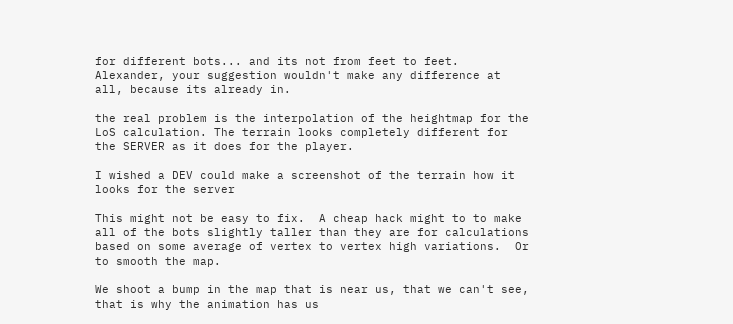for different bots... and its not from feet to feet. Alexander, your suggestion wouldn't make any difference at all, because its already in.

the real problem is the interpolation of the heightmap for the LoS calculation. The terrain looks completely different for the SERVER as it does for the player.

I wished a DEV could make a screenshot of the terrain how it looks for the server

This might not be easy to fix.  A cheap hack might to to make all of the bots slightly taller than they are for calculations based on some average of vertex to vertex high variations.  Or to smooth the map.

We shoot a bump in the map that is near us, that we can't see, that is why the animation has us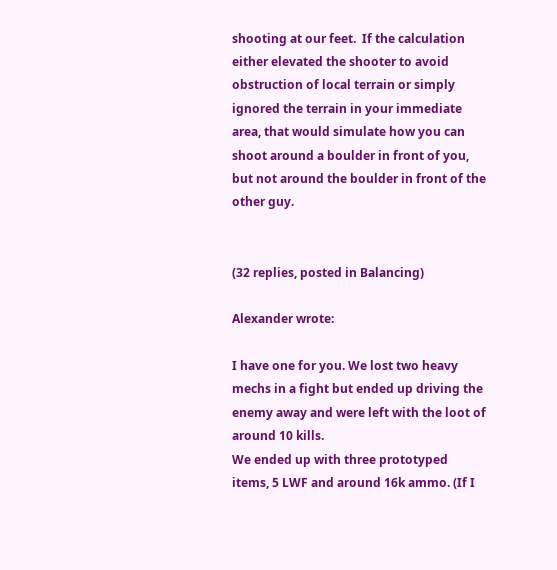shooting at our feet.  If the calculation either elevated the shooter to avoid obstruction of local terrain or simply ignored the terrain in your immediate area, that would simulate how you can shoot around a boulder in front of you, but not around the boulder in front of the other guy.


(32 replies, posted in Balancing)

Alexander wrote:

I have one for you. We lost two heavy mechs in a fight but ended up driving the enemy away and were left with the loot of around 10 kills.
We ended up with three prototyped items, 5 LWF and around 16k ammo. (If I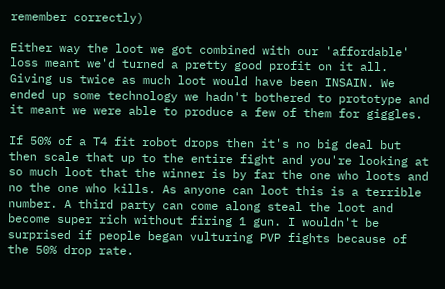remember correctly)

Either way the loot we got combined with our 'affordable' loss meant we'd turned a pretty good profit on it all. Giving us twice as much loot would have been INSAIN. We ended up some technology we hadn't bothered to prototype and it meant we were able to produce a few of them for giggles.

If 50% of a T4 fit robot drops then it's no big deal but then scale that up to the entire fight and you're looking at so much loot that the winner is by far the one who loots and no the one who kills. As anyone can loot this is a terrible number. A third party can come along steal the loot and become super rich without firing 1 gun. I wouldn't be surprised if people began vulturing PVP fights because of the 50% drop rate.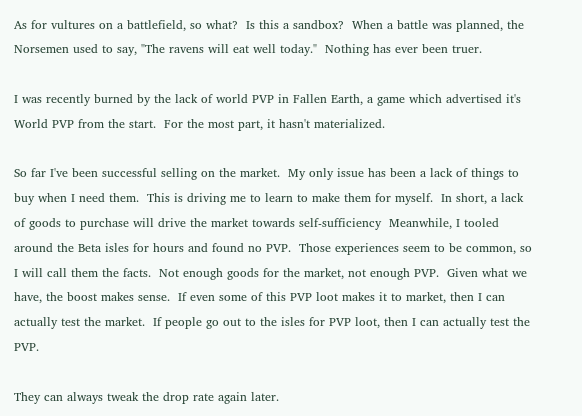As for vultures on a battlefield, so what?  Is this a sandbox?  When a battle was planned, the Norsemen used to say, "The ravens will eat well today."  Nothing has ever been truer.

I was recently burned by the lack of world PVP in Fallen Earth, a game which advertised it's World PVP from the start.  For the most part, it hasn't materialized.

So far I've been successful selling on the market.  My only issue has been a lack of things to buy when I need them.  This is driving me to learn to make them for myself.  In short, a lack of goods to purchase will drive the market towards self-sufficiency  Meanwhile, I tooled around the Beta isles for hours and found no PVP.  Those experiences seem to be common, so I will call them the facts.  Not enough goods for the market, not enough PVP.  Given what we have, the boost makes sense.  If even some of this PVP loot makes it to market, then I can actually test the market.  If people go out to the isles for PVP loot, then I can actually test the PVP.

They can always tweak the drop rate again later.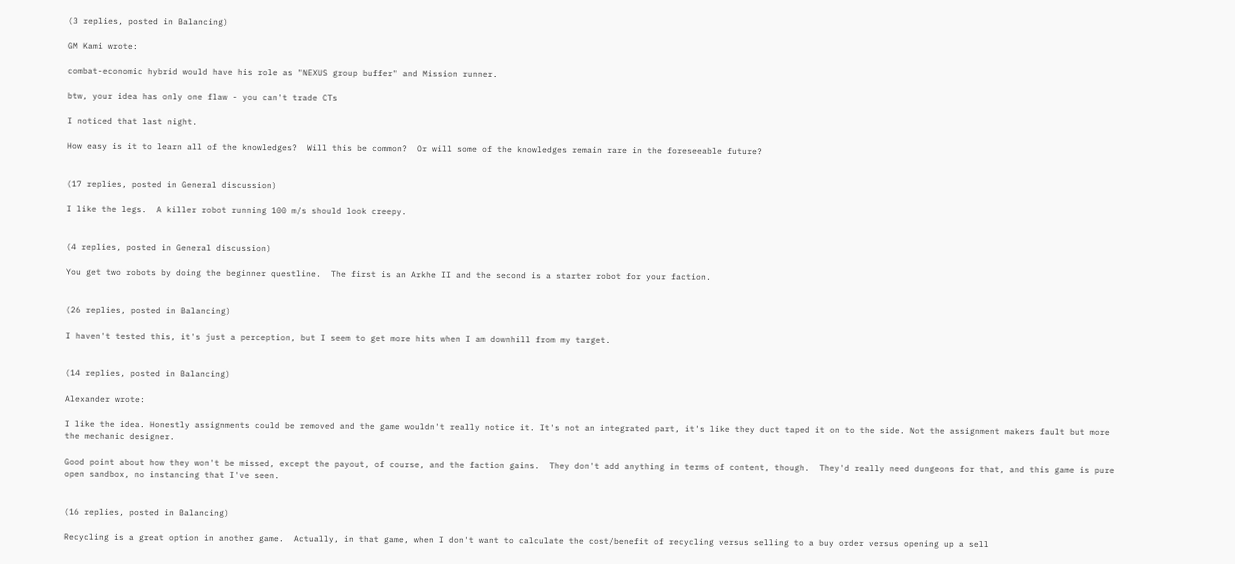(3 replies, posted in Balancing)

GM Kami wrote:

combat-economic hybrid would have his role as "NEXUS group buffer" and Mission runner.

btw, your idea has only one flaw - you can't trade CTs

I noticed that last night.

How easy is it to learn all of the knowledges?  Will this be common?  Or will some of the knowledges remain rare in the foreseeable future?


(17 replies, posted in General discussion)

I like the legs.  A killer robot running 100 m/s should look creepy.


(4 replies, posted in General discussion)

You get two robots by doing the beginner questline.  The first is an Arkhe II and the second is a starter robot for your faction.


(26 replies, posted in Balancing)

I haven't tested this, it's just a perception, but I seem to get more hits when I am downhill from my target.


(14 replies, posted in Balancing)

Alexander wrote:

I like the idea. Honestly assignments could be removed and the game wouldn't really notice it. It's not an integrated part, it's like they duct taped it on to the side. Not the assignment makers fault but more the mechanic designer.

Good point about how they won't be missed, except the payout, of course, and the faction gains.  They don't add anything in terms of content, though.  They'd really need dungeons for that, and this game is pure open sandbox, no instancing that I've seen.


(16 replies, posted in Balancing)

Recycling is a great option in another game.  Actually, in that game, when I don't want to calculate the cost/benefit of recycling versus selling to a buy order versus opening up a sell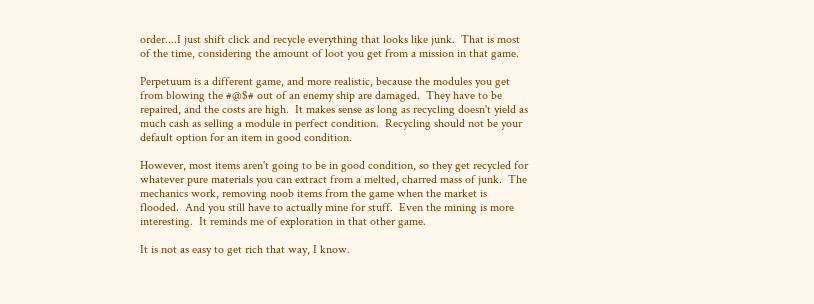order....I just shift click and recycle everything that looks like junk.  That is most of the time, considering the amount of loot you get from a mission in that game.

Perpetuum is a different game, and more realistic, because the modules you get from blowing the #@$# out of an enemy ship are damaged.  They have to be repaired, and the costs are high.  It makes sense as long as recycling doesn't yield as much cash as selling a module in perfect condition.  Recycling should not be your default option for an item in good condition.

However, most items aren't going to be in good condition, so they get recycled for whatever pure materials you can extract from a melted, charred mass of junk.  The mechanics work, removing noob items from the game when the market is flooded.  And you still have to actually mine for stuff.  Even the mining is more interesting.  It reminds me of exploration in that other game.

It is not as easy to get rich that way, I know.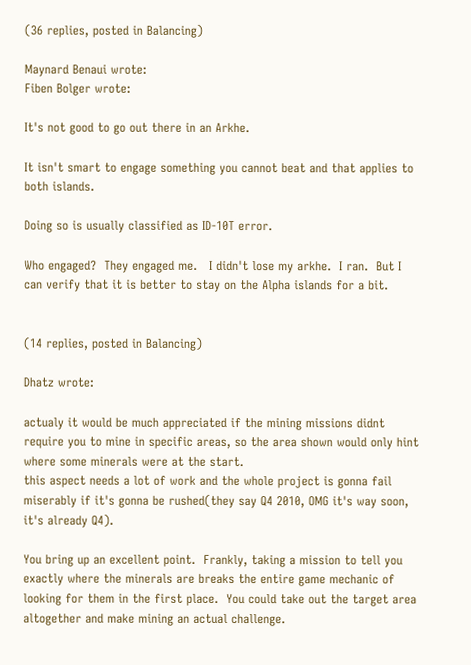(36 replies, posted in Balancing)

Maynard Benaui wrote:
Fiben Bolger wrote:

It's not good to go out there in an Arkhe.

It isn't smart to engage something you cannot beat and that applies to both islands.

Doing so is usually classified as ID-10T error.

Who engaged?  They engaged me.   I didn't lose my arkhe.  I ran.  But I can verify that it is better to stay on the Alpha islands for a bit.


(14 replies, posted in Balancing)

Dhatz wrote:

actualy it would be much appreciated if the mining missions didnt require you to mine in specific areas, so the area shown would only hint where some minerals were at the start.
this aspect needs a lot of work and the whole project is gonna fail miserably if it's gonna be rushed(they say Q4 2010, OMG it's way soon, it's already Q4).

You bring up an excellent point.  Frankly, taking a mission to tell you exactly where the minerals are breaks the entire game mechanic of looking for them in the first place.  You could take out the target area altogether and make mining an actual challenge.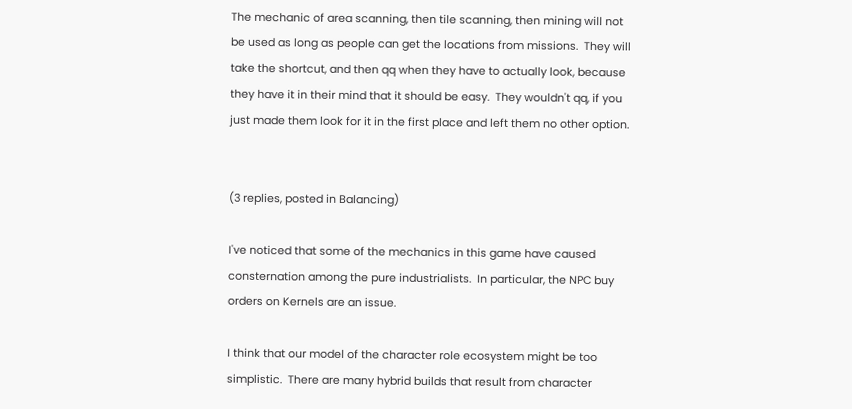The mechanic of area scanning, then tile scanning, then mining will not be used as long as people can get the locations from missions.  They will take the shortcut, and then qq when they have to actually look, because they have it in their mind that it should be easy.  They wouldn't qq, if you just made them look for it in the first place and left them no other option.


(3 replies, posted in Balancing)

I've noticed that some of the mechanics in this game have caused consternation among the pure industrialists.  In particular, the NPC buy orders on Kernels are an issue.

I think that our model of the character role ecosystem might be too simplistic.  There are many hybrid builds that result from character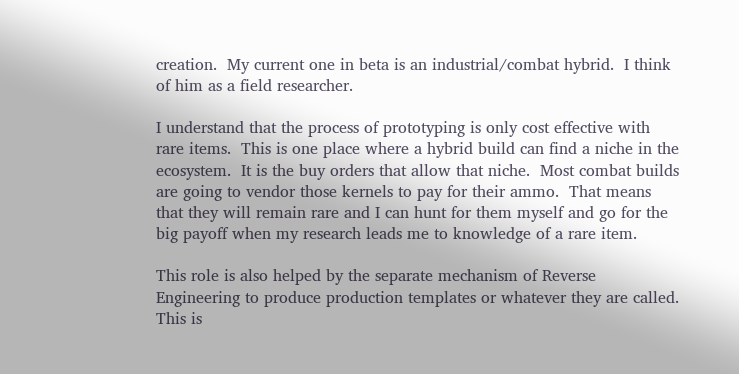creation.  My current one in beta is an industrial/combat hybrid.  I think of him as a field researcher.

I understand that the process of prototyping is only cost effective with rare items.  This is one place where a hybrid build can find a niche in the ecosystem.  It is the buy orders that allow that niche.  Most combat builds are going to vendor those kernels to pay for their ammo.  That means that they will remain rare and I can hunt for them myself and go for the big payoff when my research leads me to knowledge of a rare item.

This role is also helped by the separate mechanism of Reverse Engineering to produce production templates or whatever they are called.  This is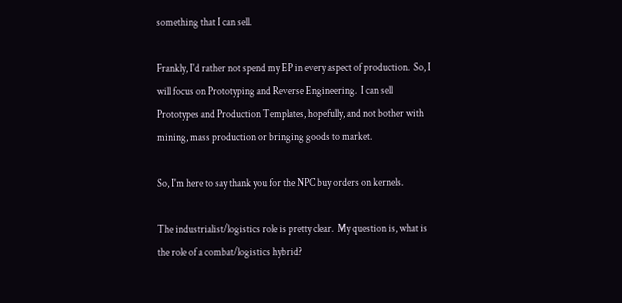something that I can sell.

Frankly, I'd rather not spend my EP in every aspect of production.  So, I will focus on Prototyping and Reverse Engineering.  I can sell Prototypes and Production Templates, hopefully, and not bother with mining, mass production or bringing goods to market.

So, I'm here to say thank you for the NPC buy orders on kernels.

The industrialist/logistics role is pretty clear.  My question is, what is the role of a combat/logistics hybrid?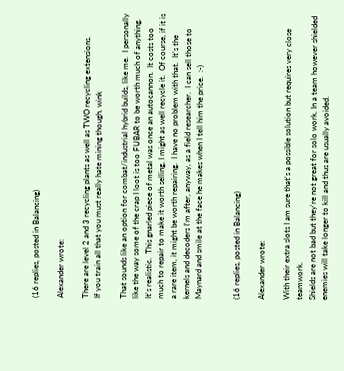(16 replies, posted in Balancing)

Alexander wrote:

There are level 2 and 3 recycling plants as well as TWO recycling extensions.
If you train all that you must really hate mining though. wink

That sounds like an option for combat/industrial hybrid builds, like me.  I personally like the way some of the crap I loot is too FUBAR to be worth much of anything.  It's realistic.  This gnarled piece of metal was once an autocannon.  It costs too much to repair to make it worth selling, I might as well recycle it.  Of course, if it is a rare item, it might be worth repairing.  I have no problem with that.  It's the kernels and decoders I'm after, anyway, as a field researcher.  I can sell those to Maynard and smile at the face he makes when I tell him the price.  :-)


(16 replies, posted in Balancing)

Alexander wrote:

With their extra slots I am sure that's a possible solution but requires very close teamwork.
Shields are not bad but they're not great for solo work. In a team however shielded enemies will take longer to kill and thus are usually avoided.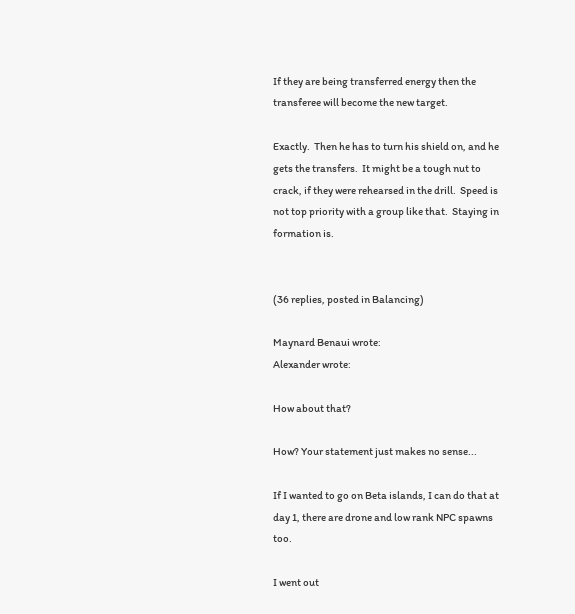If they are being transferred energy then the transferee will become the new target.

Exactly.  Then he has to turn his shield on, and he gets the transfers.  It might be a tough nut to crack, if they were rehearsed in the drill.  Speed is not top priority with a group like that.  Staying in formation is.


(36 replies, posted in Balancing)

Maynard Benaui wrote:
Alexander wrote:

How about that?

How? Your statement just makes no sense...

If I wanted to go on Beta islands, I can do that at day 1, there are drone and low rank NPC spawns too.

I went out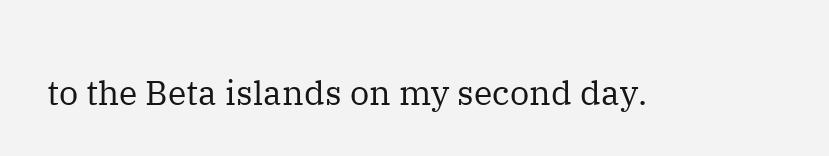to the Beta islands on my second day.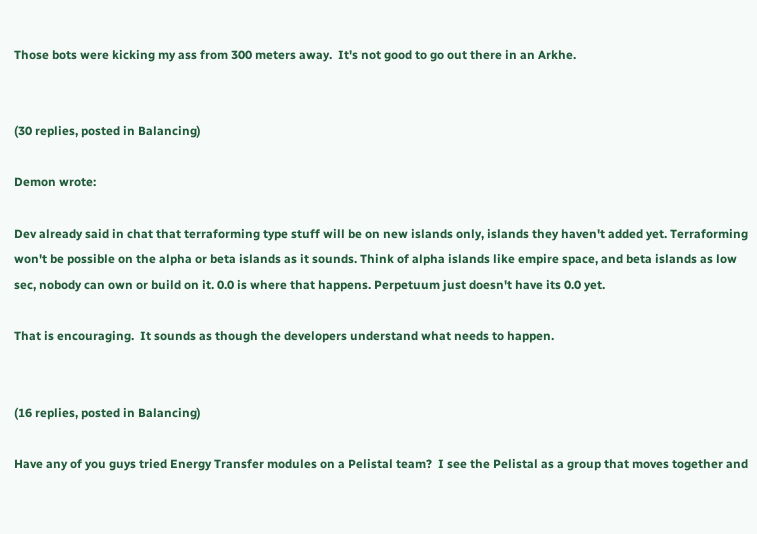Those bots were kicking my ass from 300 meters away.  It's not good to go out there in an Arkhe.


(30 replies, posted in Balancing)

Demon wrote:

Dev already said in chat that terraforming type stuff will be on new islands only, islands they haven't added yet. Terraforming won't be possible on the alpha or beta islands as it sounds. Think of alpha islands like empire space, and beta islands as low sec, nobody can own or build on it. 0.0 is where that happens. Perpetuum just doesn't have its 0.0 yet.

That is encouraging.  It sounds as though the developers understand what needs to happen.


(16 replies, posted in Balancing)

Have any of you guys tried Energy Transfer modules on a Pelistal team?  I see the Pelistal as a group that moves together and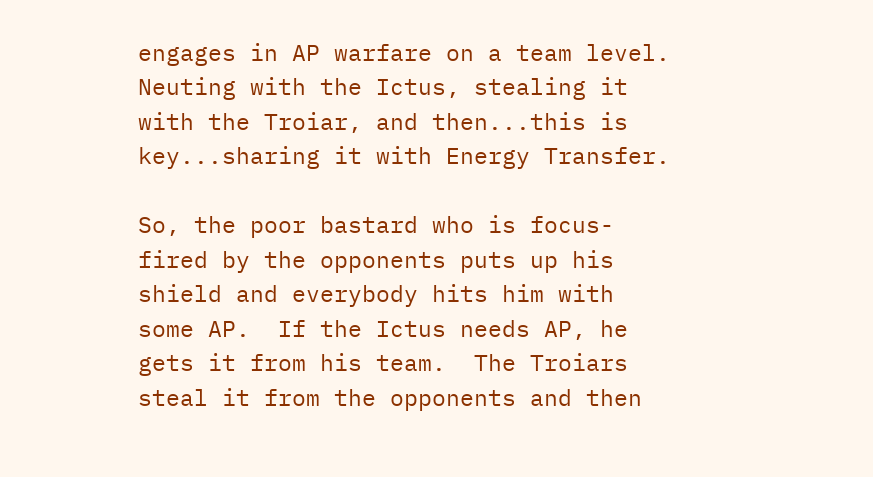engages in AP warfare on a team level.  Neuting with the Ictus, stealing it with the Troiar, and then...this is key...sharing it with Energy Transfer.

So, the poor bastard who is focus-fired by the opponents puts up his shield and everybody hits him with some AP.  If the Ictus needs AP, he gets it from his team.  The Troiars steal it from the opponents and then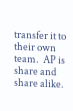transfer it to their own team.  AP is share and share alike.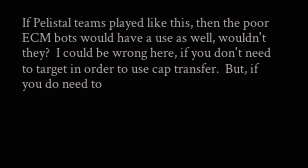If Pelistal teams played like this, then the poor ECM bots would have a use as well, wouldn't they?  I could be wrong here, if you don't need to target in order to use cap transfer.  But, if you do need to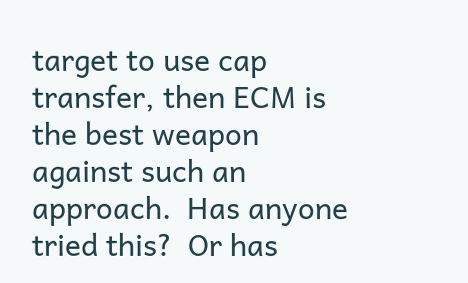target to use cap transfer, then ECM is the best weapon against such an approach.  Has anyone tried this?  Or has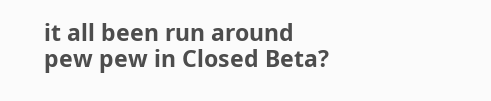it all been run around pew pew in Closed Beta?